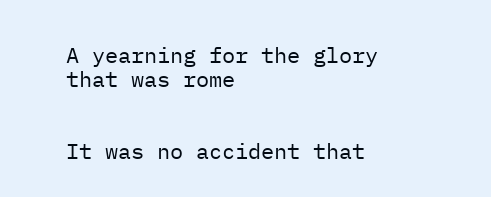A yearning for the glory that was rome


It was no accident that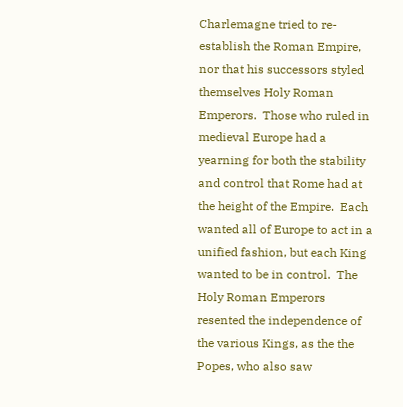Charlemagne tried to re-establish the Roman Empire, nor that his successors styled themselves Holy Roman Emperors.  Those who ruled in medieval Europe had a yearning for both the stability and control that Rome had at the height of the Empire.  Each wanted all of Europe to act in a unified fashion, but each King wanted to be in control.  The Holy Roman Emperors resented the independence of the various Kings, as the the Popes, who also saw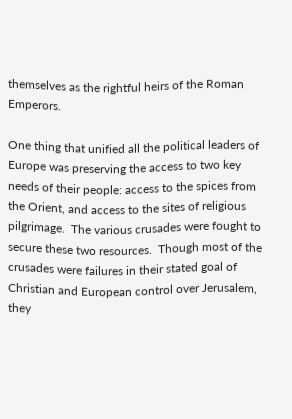themselves as the rightful heirs of the Roman Emperors.

One thing that unified all the political leaders of Europe was preserving the access to two key needs of their people: access to the spices from the Orient, and access to the sites of religious pilgrimage.  The various crusades were fought to secure these two resources.  Though most of the crusades were failures in their stated goal of Christian and European control over Jerusalem, they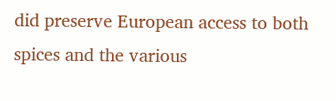did preserve European access to both spices and the various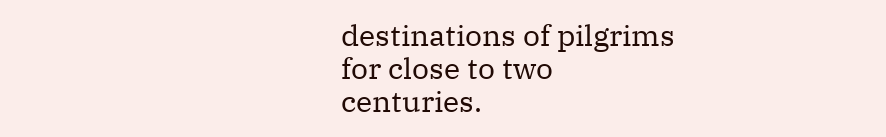destinations of pilgrims for close to two centuries.